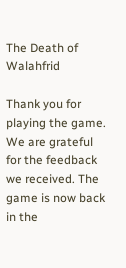The Death of Walahfrid

Thank you for playing the game. We are grateful for the feedback we received. The game is now back in the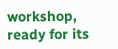workshop, ready for its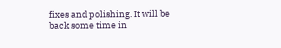fixes and polishing. It will be back some time in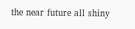the near future all shiny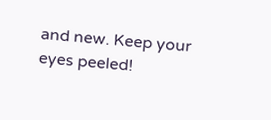and new. Keep your eyes peeled!